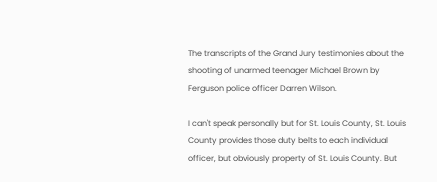The transcripts of the Grand Jury testimonies about the shooting of unarmed teenager Michael Brown by Ferguson police officer Darren Wilson.

I can't speak personally but for St. Louis County, St. Louis County provides those duty belts to each individual officer, but obviously property of St. Louis County. But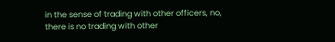in the sense of trading with other officers, no, there is no trading with other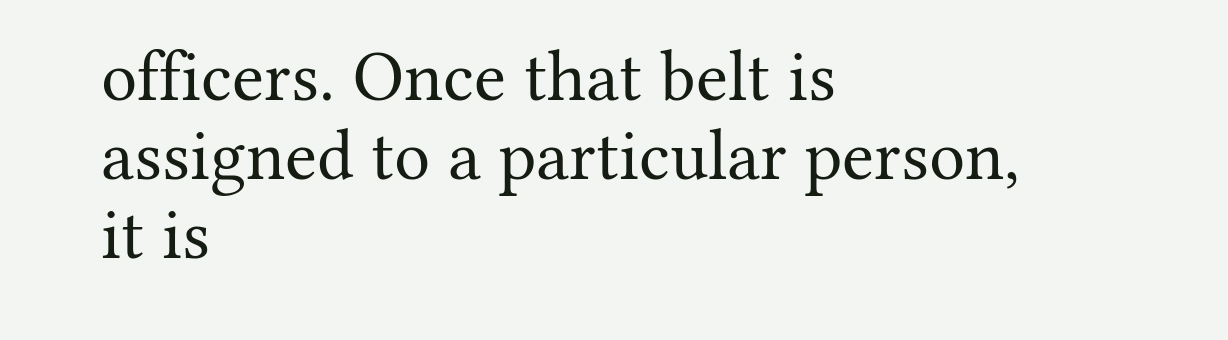officers. Once that belt is assigned to a particular person, it is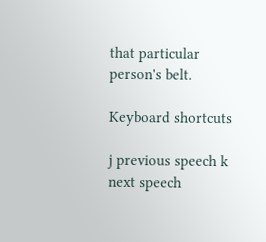that particular person's belt.

Keyboard shortcuts

j previous speech k next speech